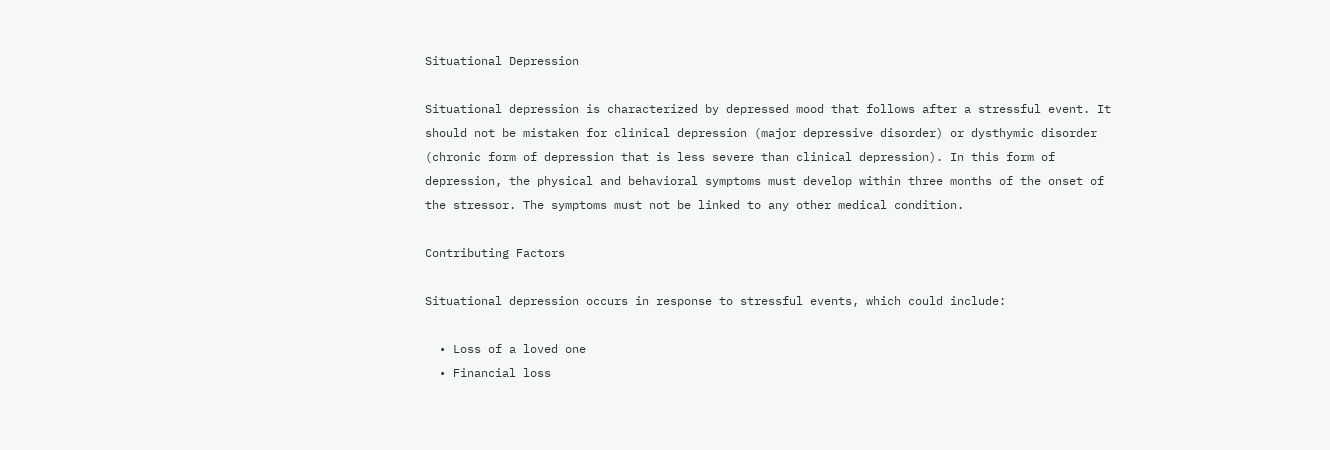Situational Depression

Situational depression is characterized by depressed mood that follows after a stressful event. It should not be mistaken for clinical depression (major depressive disorder) or dysthymic disorder (chronic form of depression that is less severe than clinical depression). In this form of depression, the physical and behavioral symptoms must develop within three months of the onset of the stressor. The symptoms must not be linked to any other medical condition.

Contributing Factors

Situational depression occurs in response to stressful events, which could include:

  • Loss of a loved one
  • Financial loss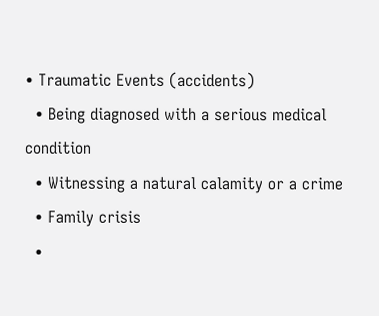• Traumatic Events (accidents)
  • Being diagnosed with a serious medical condition
  • Witnessing a natural calamity or a crime
  • Family crisis
  •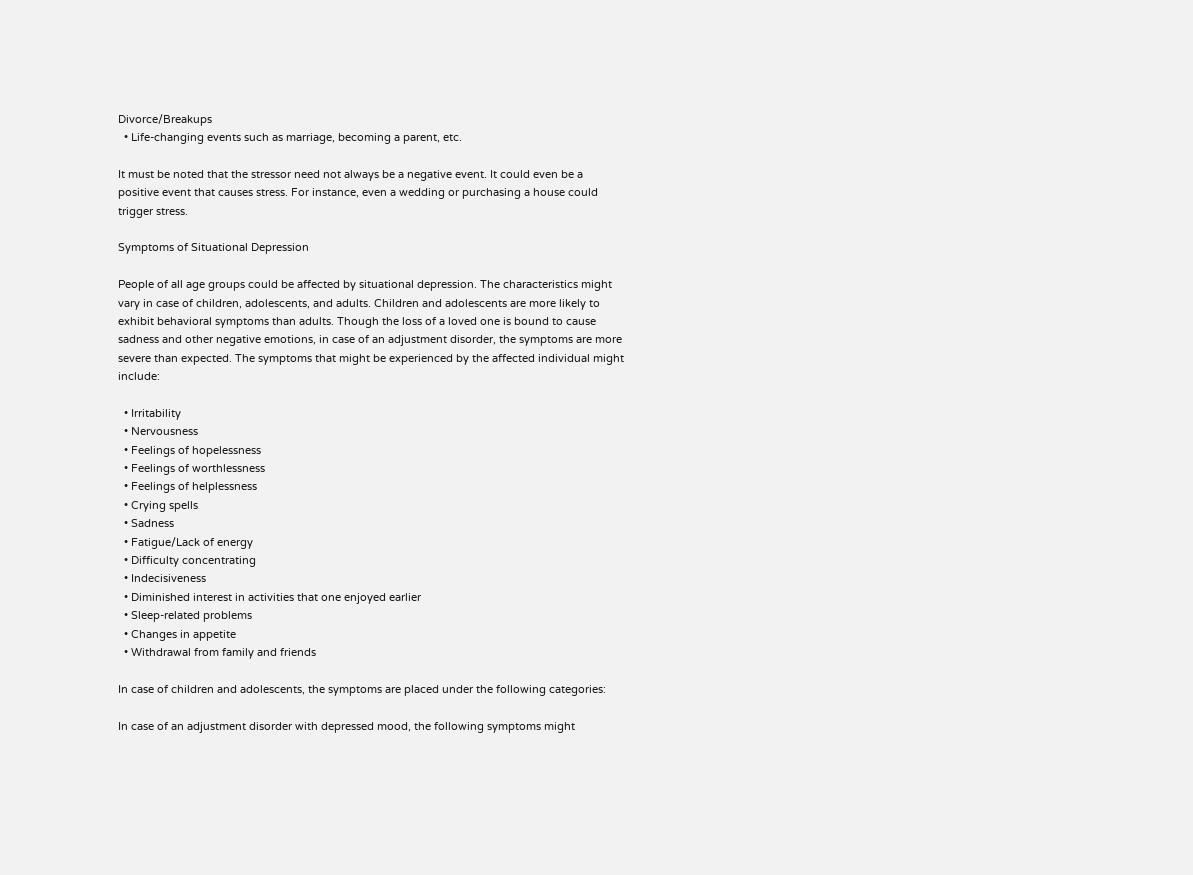Divorce/Breakups
  • Life-changing events such as marriage, becoming a parent, etc.

It must be noted that the stressor need not always be a negative event. It could even be a positive event that causes stress. For instance, even a wedding or purchasing a house could trigger stress.

Symptoms of Situational Depression

People of all age groups could be affected by situational depression. The characteristics might vary in case of children, adolescents, and adults. Children and adolescents are more likely to exhibit behavioral symptoms than adults. Though the loss of a loved one is bound to cause sadness and other negative emotions, in case of an adjustment disorder, the symptoms are more severe than expected. The symptoms that might be experienced by the affected individual might include:

  • Irritability
  • Nervousness
  • Feelings of hopelessness
  • Feelings of worthlessness
  • Feelings of helplessness
  • Crying spells
  • Sadness
  • Fatigue/Lack of energy
  • Difficulty concentrating
  • Indecisiveness
  • Diminished interest in activities that one enjoyed earlier
  • Sleep-related problems
  • Changes in appetite
  • Withdrawal from family and friends

In case of children and adolescents, the symptoms are placed under the following categories:

In case of an adjustment disorder with depressed mood, the following symptoms might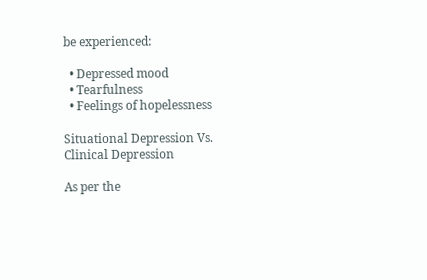be experienced:

  • Depressed mood
  • Tearfulness
  • Feelings of hopelessness

Situational Depression Vs. Clinical Depression

As per the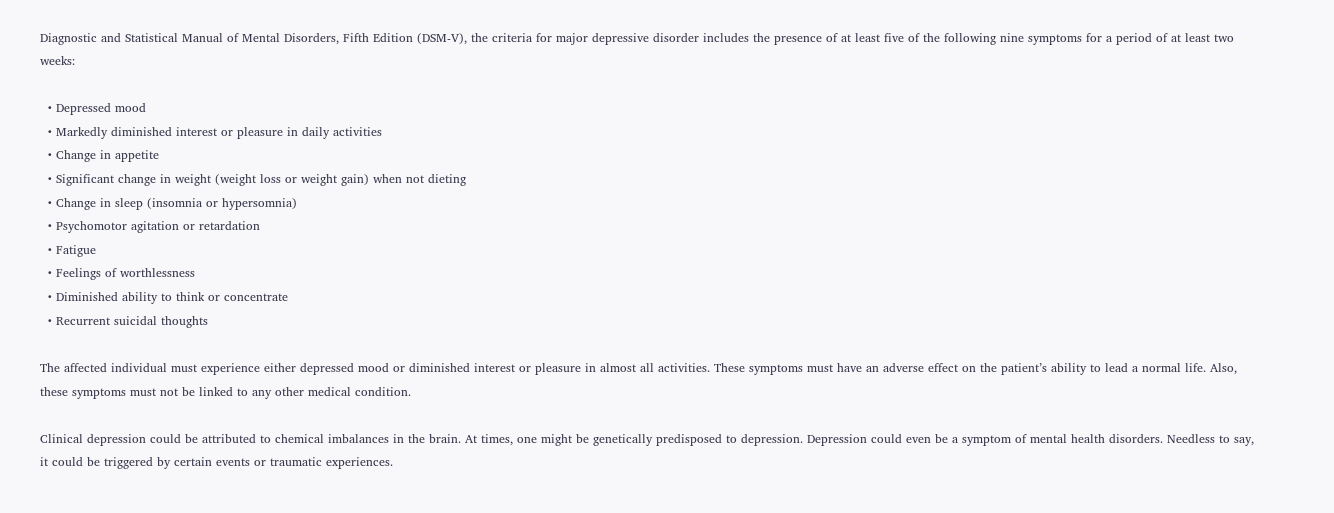Diagnostic and Statistical Manual of Mental Disorders, Fifth Edition (DSM-V), the criteria for major depressive disorder includes the presence of at least five of the following nine symptoms for a period of at least two weeks:

  • Depressed mood
  • Markedly diminished interest or pleasure in daily activities
  • Change in appetite
  • Significant change in weight (weight loss or weight gain) when not dieting
  • Change in sleep (insomnia or hypersomnia)
  • Psychomotor agitation or retardation
  • Fatigue
  • Feelings of worthlessness
  • Diminished ability to think or concentrate
  • Recurrent suicidal thoughts

The affected individual must experience either depressed mood or diminished interest or pleasure in almost all activities. These symptoms must have an adverse effect on the patient’s ability to lead a normal life. Also, these symptoms must not be linked to any other medical condition.

Clinical depression could be attributed to chemical imbalances in the brain. At times, one might be genetically predisposed to depression. Depression could even be a symptom of mental health disorders. Needless to say, it could be triggered by certain events or traumatic experiences.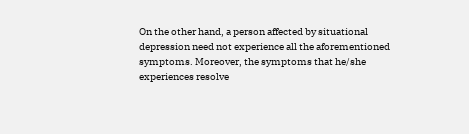On the other hand, a person affected by situational depression need not experience all the aforementioned symptoms. Moreover, the symptoms that he/she experiences resolve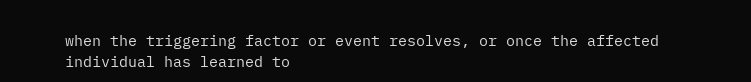when the triggering factor or event resolves, or once the affected individual has learned to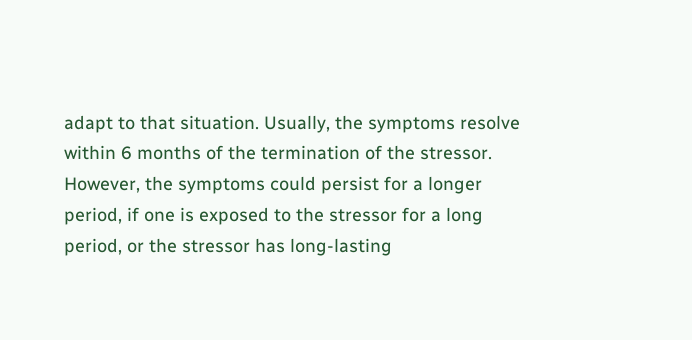adapt to that situation. Usually, the symptoms resolve within 6 months of the termination of the stressor. However, the symptoms could persist for a longer period, if one is exposed to the stressor for a long period, or the stressor has long-lasting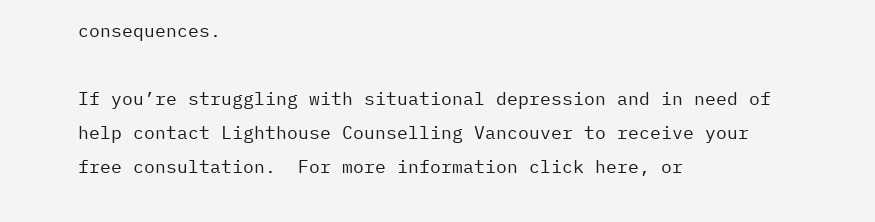consequences.

If you’re struggling with situational depression and in need of help contact Lighthouse Counselling Vancouver to receive your free consultation.  For more information click here, or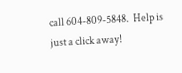call 604-809-5848.  Help is just a click away!